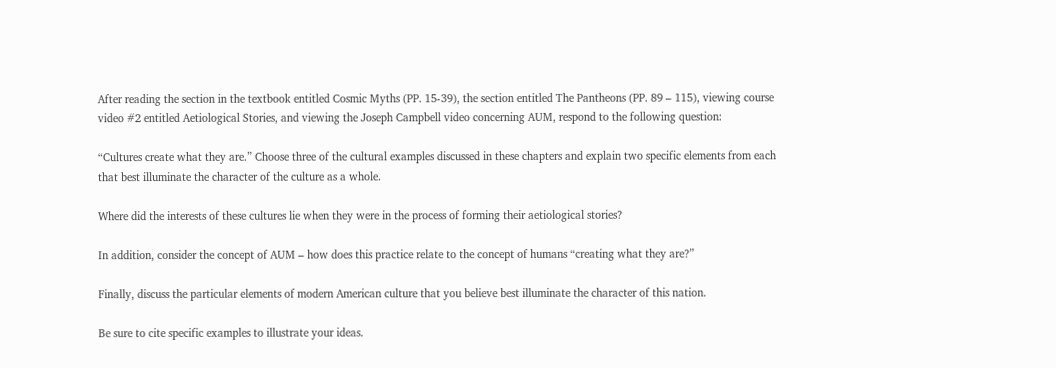After reading the section in the textbook entitled Cosmic Myths (PP. 15-39), the section entitled The Pantheons (PP. 89 – 115), viewing course video #2 entitled Aetiological Stories, and viewing the Joseph Campbell video concerning AUM, respond to the following question:

“Cultures create what they are.” Choose three of the cultural examples discussed in these chapters and explain two specific elements from each that best illuminate the character of the culture as a whole.

Where did the interests of these cultures lie when they were in the process of forming their aetiological stories?

In addition, consider the concept of AUM – how does this practice relate to the concept of humans “creating what they are?”

Finally, discuss the particular elements of modern American culture that you believe best illuminate the character of this nation.

Be sure to cite specific examples to illustrate your ideas.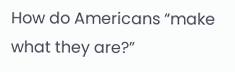How do Americans “make what they are?”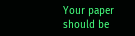Your paper should be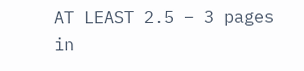AT LEAST 2.5 – 3 pages in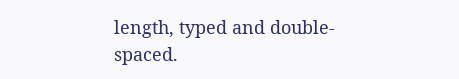length, typed and double-spaced.